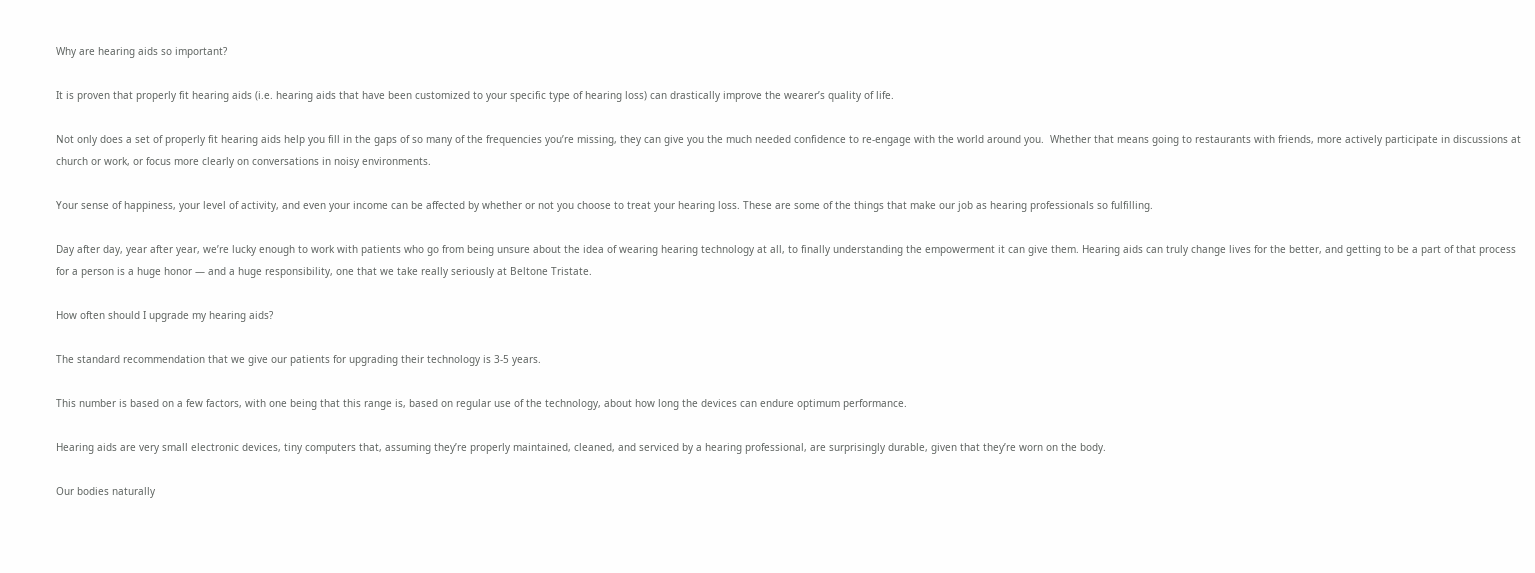Why are hearing aids so important?

It is proven that properly fit hearing aids (i.e. hearing aids that have been customized to your specific type of hearing loss) can drastically improve the wearer’s quality of life.

Not only does a set of properly fit hearing aids help you fill in the gaps of so many of the frequencies you’re missing, they can give you the much needed confidence to re-engage with the world around you.  Whether that means going to restaurants with friends, more actively participate in discussions at church or work, or focus more clearly on conversations in noisy environments.

Your sense of happiness, your level of activity, and even your income can be affected by whether or not you choose to treat your hearing loss. These are some of the things that make our job as hearing professionals so fulfilling.

Day after day, year after year, we’re lucky enough to work with patients who go from being unsure about the idea of wearing hearing technology at all, to finally understanding the empowerment it can give them. Hearing aids can truly change lives for the better, and getting to be a part of that process for a person is a huge honor — and a huge responsibility, one that we take really seriously at Beltone Tristate.

How often should I upgrade my hearing aids?

The standard recommendation that we give our patients for upgrading their technology is 3-5 years.

This number is based on a few factors, with one being that this range is, based on regular use of the technology, about how long the devices can endure optimum performance.

Hearing aids are very small electronic devices, tiny computers that, assuming they’re properly maintained, cleaned, and serviced by a hearing professional, are surprisingly durable, given that they’re worn on the body.

Our bodies naturally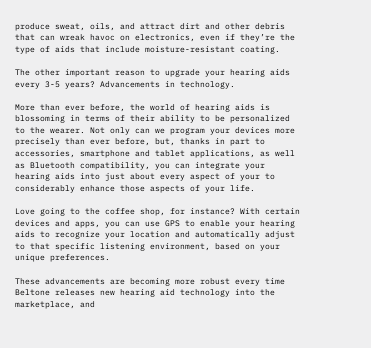produce sweat, oils, and attract dirt and other debris that can wreak havoc on electronics, even if they’re the type of aids that include moisture-resistant coating.

The other important reason to upgrade your hearing aids every 3-5 years? Advancements in technology.

More than ever before, the world of hearing aids is blossoming in terms of their ability to be personalized to the wearer. Not only can we program your devices more precisely than ever before, but, thanks in part to accessories, smartphone and tablet applications, as well as Bluetooth compatibility, you can integrate your hearing aids into just about every aspect of your to considerably enhance those aspects of your life.

Love going to the coffee shop, for instance? With certain devices and apps, you can use GPS to enable your hearing aids to recognize your location and automatically adjust to that specific listening environment, based on your unique preferences.

These advancements are becoming more robust every time Beltone releases new hearing aid technology into the marketplace, and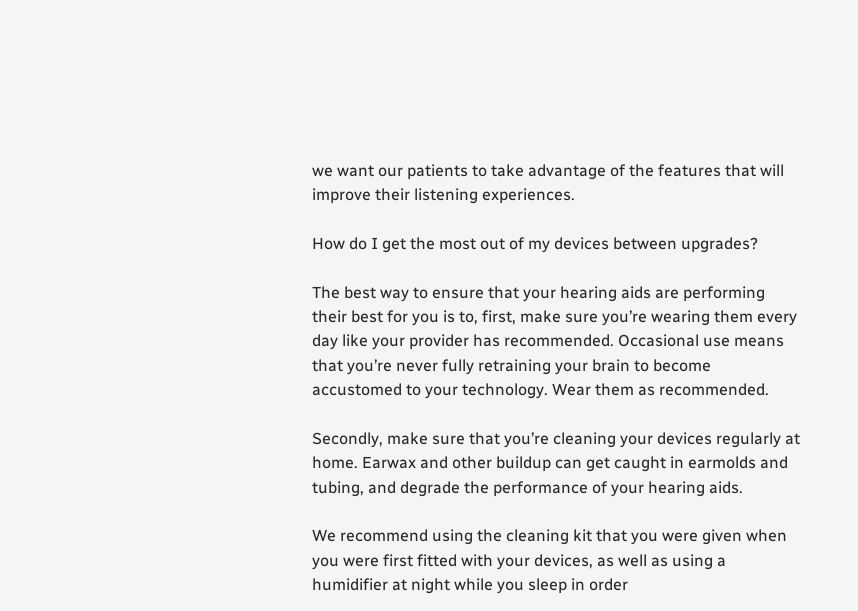we want our patients to take advantage of the features that will improve their listening experiences.

How do I get the most out of my devices between upgrades?

The best way to ensure that your hearing aids are performing their best for you is to, first, make sure you’re wearing them every day like your provider has recommended. Occasional use means that you’re never fully retraining your brain to become accustomed to your technology. Wear them as recommended.

Secondly, make sure that you’re cleaning your devices regularly at home. Earwax and other buildup can get caught in earmolds and tubing, and degrade the performance of your hearing aids.

We recommend using the cleaning kit that you were given when you were first fitted with your devices, as well as using a humidifier at night while you sleep in order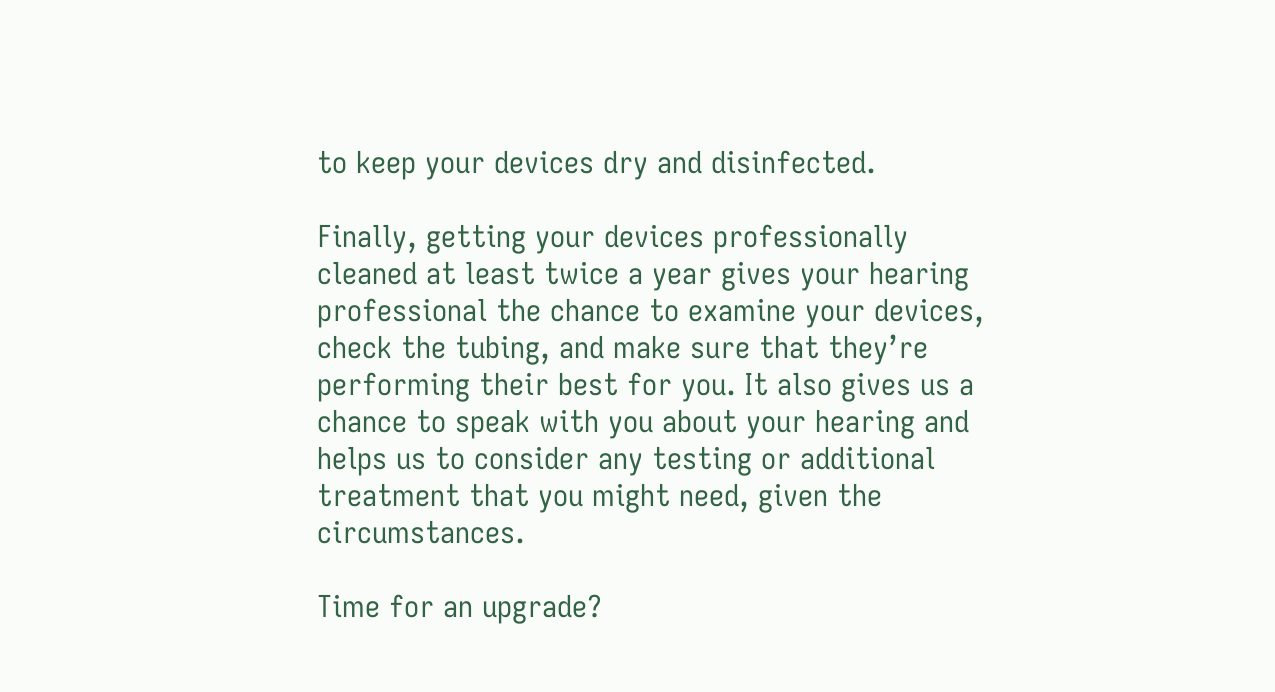to keep your devices dry and disinfected.

Finally, getting your devices professionally cleaned at least twice a year gives your hearing professional the chance to examine your devices, check the tubing, and make sure that they’re performing their best for you. It also gives us a chance to speak with you about your hearing and helps us to consider any testing or additional treatment that you might need, given the circumstances.

Time for an upgrade?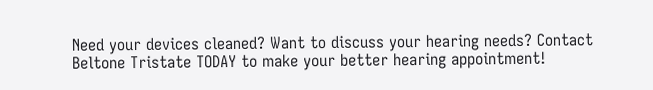Need your devices cleaned? Want to discuss your hearing needs? Contact Beltone Tristate TODAY to make your better hearing appointment!